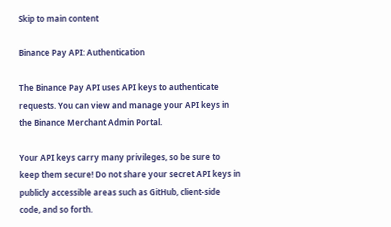Skip to main content

Binance Pay API: Authentication

The Binance Pay API uses API keys to authenticate requests. You can view and manage your API keys in the Binance Merchant Admin Portal.

Your API keys carry many privileges, so be sure to keep them secure! Do not share your secret API keys in publicly accessible areas such as GitHub, client-side code, and so forth.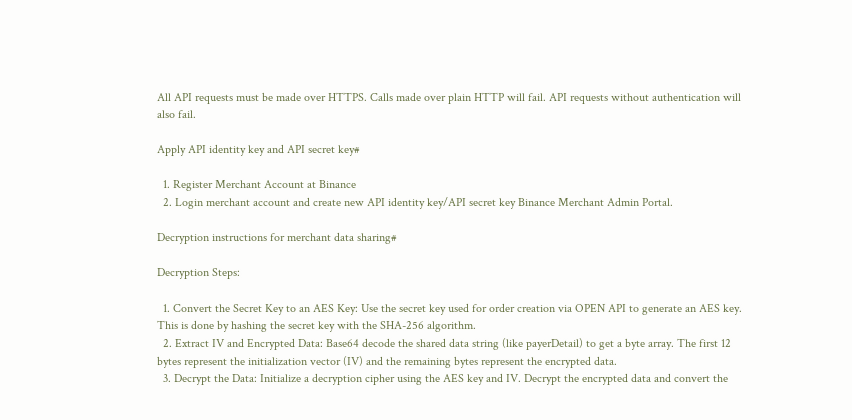All API requests must be made over HTTPS. Calls made over plain HTTP will fail. API requests without authentication will also fail.

Apply API identity key and API secret key#

  1. Register Merchant Account at Binance
  2. Login merchant account and create new API identity key/API secret key Binance Merchant Admin Portal.

Decryption instructions for merchant data sharing#

Decryption Steps:

  1. Convert the Secret Key to an AES Key: Use the secret key used for order creation via OPEN API to generate an AES key. This is done by hashing the secret key with the SHA-256 algorithm.
  2. Extract IV and Encrypted Data: Base64 decode the shared data string (like payerDetail) to get a byte array. The first 12 bytes represent the initialization vector (IV) and the remaining bytes represent the encrypted data.
  3. Decrypt the Data: Initialize a decryption cipher using the AES key and IV. Decrypt the encrypted data and convert the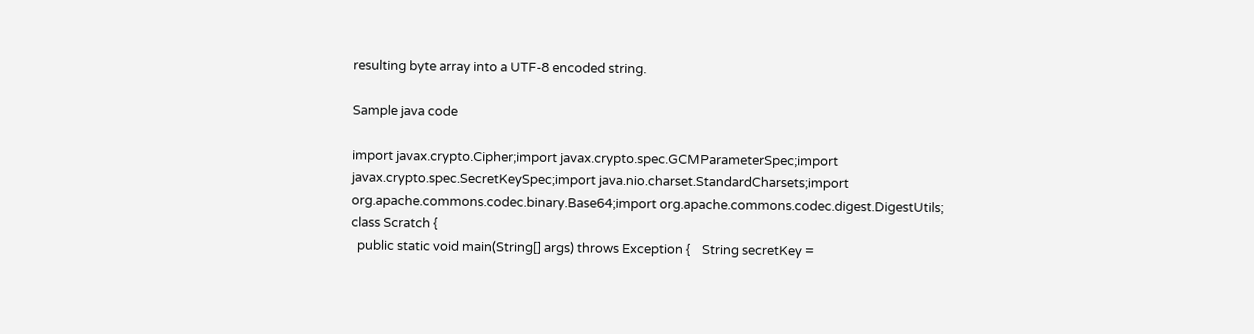resulting byte array into a UTF-8 encoded string.

Sample java code

import javax.crypto.Cipher;import javax.crypto.spec.GCMParameterSpec;import javax.crypto.spec.SecretKeySpec;import java.nio.charset.StandardCharsets;import org.apache.commons.codec.binary.Base64;import org.apache.commons.codec.digest.DigestUtils;
class Scratch {
  public static void main(String[] args) throws Exception {    String secretKey =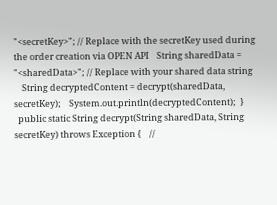"<secretKey>"; // Replace with the secretKey used during the order creation via OPEN API    String sharedData = "<sharedData>"; // Replace with your shared data string
    String decryptedContent = decrypt(sharedData, secretKey);    System.out.println(decryptedContent);  }
  public static String decrypt(String sharedData, String secretKey) throws Exception {    //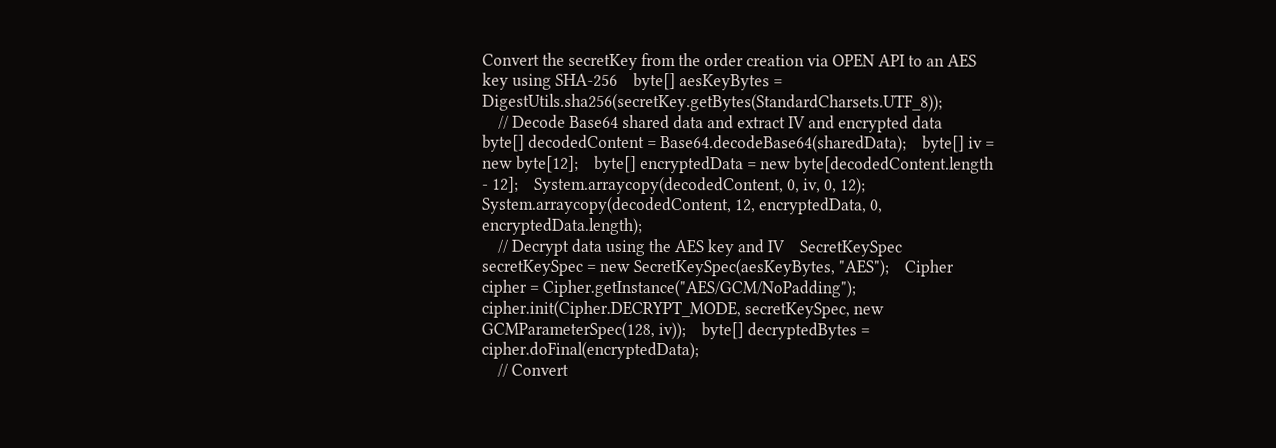Convert the secretKey from the order creation via OPEN API to an AES key using SHA-256    byte[] aesKeyBytes = DigestUtils.sha256(secretKey.getBytes(StandardCharsets.UTF_8));
    // Decode Base64 shared data and extract IV and encrypted data    byte[] decodedContent = Base64.decodeBase64(sharedData);    byte[] iv = new byte[12];    byte[] encryptedData = new byte[decodedContent.length - 12];    System.arraycopy(decodedContent, 0, iv, 0, 12);    System.arraycopy(decodedContent, 12, encryptedData, 0, encryptedData.length);
    // Decrypt data using the AES key and IV    SecretKeySpec secretKeySpec = new SecretKeySpec(aesKeyBytes, "AES");    Cipher cipher = Cipher.getInstance("AES/GCM/NoPadding");    cipher.init(Cipher.DECRYPT_MODE, secretKeySpec, new GCMParameterSpec(128, iv));    byte[] decryptedBytes = cipher.doFinal(encryptedData);
    // Convert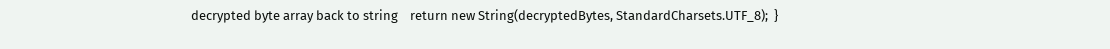decrypted byte array back to string    return new String(decryptedBytes, StandardCharsets.UTF_8);  }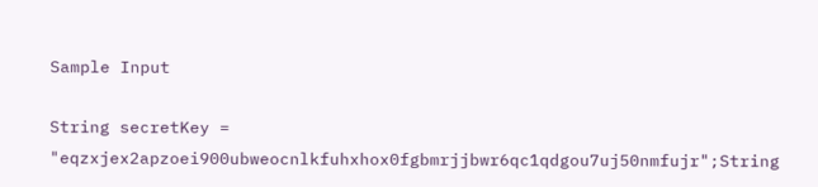Sample Input

String secretKey = "eqzxjex2apzoei900ubweocnlkfuhxhox0fgbmrjjbwr6qc1qdgou7uj50nmfujr";String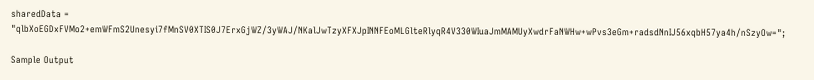sharedData = "qlbXoEGDxFVMo2+emWFmS2Unesyi7fMnSV0XTIS0J7ErxGjWZ/3yWAJ/NKalJwTzyXFXJpINNFEoMLGlteRlyqR4V330WIuaJmMAMUyXwdrFaNWHw+wPvs3eGm+radsdNnIJ56xqbH57ya4h/nSzyOw=";

Sample Output